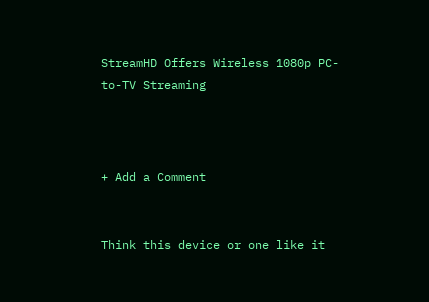StreamHD Offers Wireless 1080p PC-to-TV Streaming



+ Add a Comment


Think this device or one like it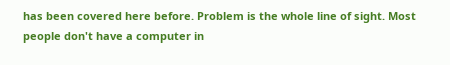has been covered here before. Problem is the whole line of sight. Most people don't have a computer in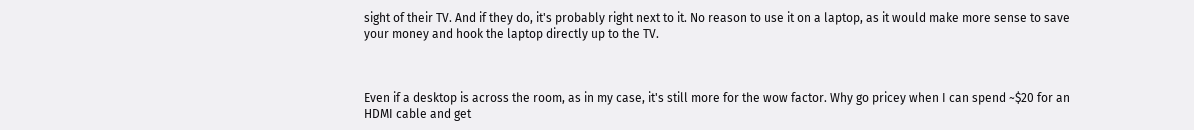sight of their TV. And if they do, it's probably right next to it. No reason to use it on a laptop, as it would make more sense to save your money and hook the laptop directly up to the TV.



Even if a desktop is across the room, as in my case, it's still more for the wow factor. Why go pricey when I can spend ~$20 for an HDMI cable and get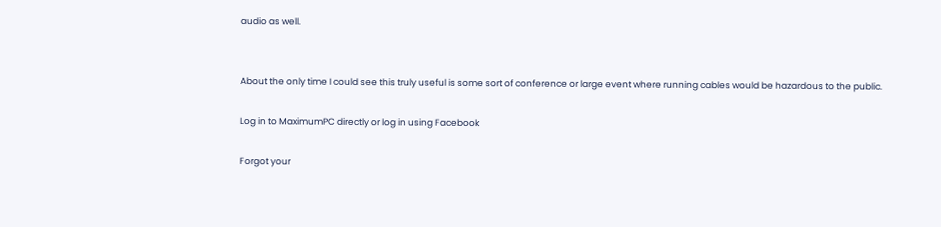audio as well.


About the only time I could see this truly useful is some sort of conference or large event where running cables would be hazardous to the public.

Log in to MaximumPC directly or log in using Facebook

Forgot your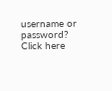username or password?
Click here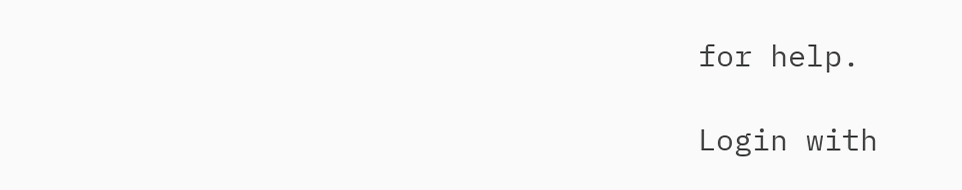for help.

Login with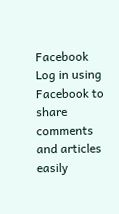Facebook
Log in using Facebook to share comments and articles easily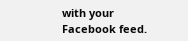with your Facebook feed.